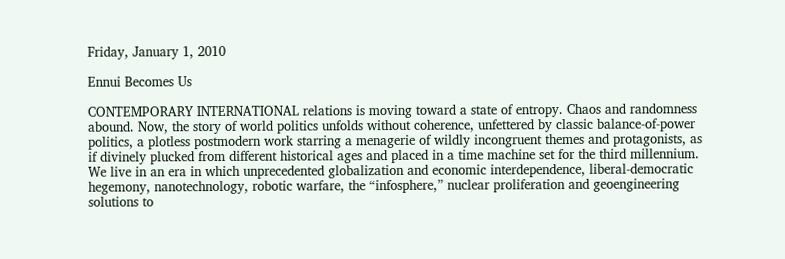Friday, January 1, 2010

Ennui Becomes Us

CONTEMPORARY INTERNATIONAL relations is moving toward a state of entropy. Chaos and randomness abound. Now, the story of world politics unfolds without coherence, unfettered by classic balance-of-power politics, a plotless postmodern work starring a menagerie of wildly incongruent themes and protagonists, as if divinely plucked from different historical ages and placed in a time machine set for the third millennium. We live in an era in which unprecedented globalization and economic interdependence, liberal-democratic hegemony, nanotechnology, robotic warfare, the “infosphere,” nuclear proliferation and geoengineering solutions to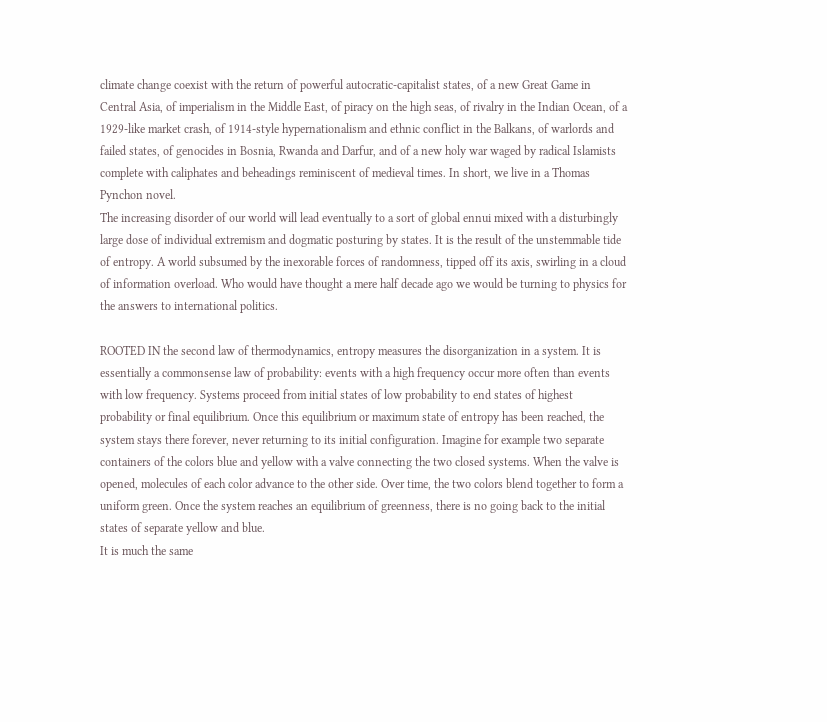climate change coexist with the return of powerful autocratic-capitalist states, of a new Great Game in Central Asia, of imperialism in the Middle East, of piracy on the high seas, of rivalry in the Indian Ocean, of a 1929-like market crash, of 1914-style hypernationalism and ethnic conflict in the Balkans, of warlords and failed states, of genocides in Bosnia, Rwanda and Darfur, and of a new holy war waged by radical Islamists complete with caliphates and beheadings reminiscent of medieval times. In short, we live in a Thomas Pynchon novel.
The increasing disorder of our world will lead eventually to a sort of global ennui mixed with a disturbingly large dose of individual extremism and dogmatic posturing by states. It is the result of the unstemmable tide of entropy. A world subsumed by the inexorable forces of randomness, tipped off its axis, swirling in a cloud of information overload. Who would have thought a mere half decade ago we would be turning to physics for the answers to international politics.

ROOTED IN the second law of thermodynamics, entropy measures the disorganization in a system. It is essentially a commonsense law of probability: events with a high frequency occur more often than events with low frequency. Systems proceed from initial states of low probability to end states of highest probability or final equilibrium. Once this equilibrium or maximum state of entropy has been reached, the system stays there forever, never returning to its initial configuration. Imagine for example two separate containers of the colors blue and yellow with a valve connecting the two closed systems. When the valve is opened, molecules of each color advance to the other side. Over time, the two colors blend together to form a uniform green. Once the system reaches an equilibrium of greenness, there is no going back to the initial states of separate yellow and blue.
It is much the same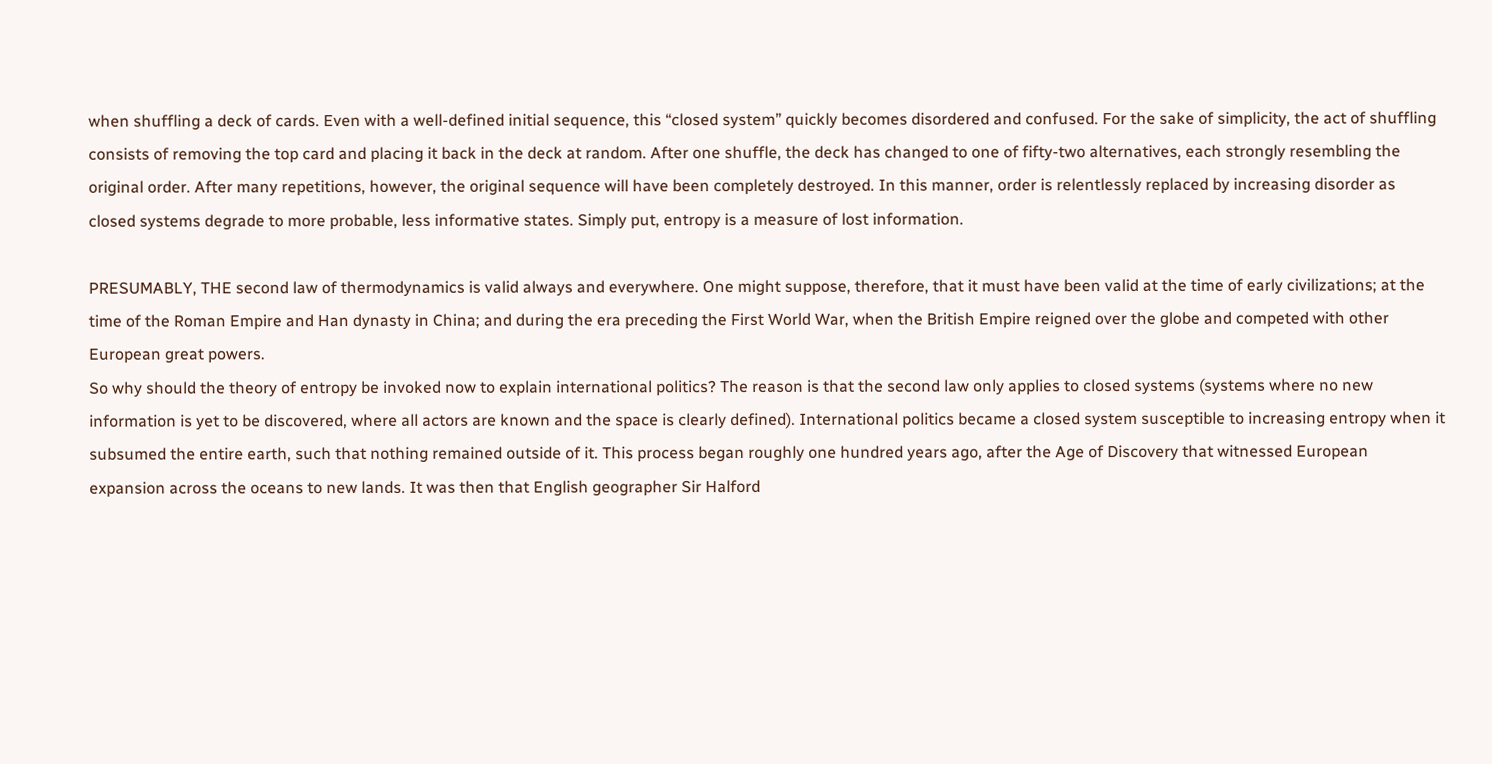when shuffling a deck of cards. Even with a well-defined initial sequence, this “closed system” quickly becomes disordered and confused. For the sake of simplicity, the act of shuffling consists of removing the top card and placing it back in the deck at random. After one shuffle, the deck has changed to one of fifty-two alternatives, each strongly resembling the original order. After many repetitions, however, the original sequence will have been completely destroyed. In this manner, order is relentlessly replaced by increasing disorder as closed systems degrade to more probable, less informative states. Simply put, entropy is a measure of lost information.

PRESUMABLY, THE second law of thermodynamics is valid always and everywhere. One might suppose, therefore, that it must have been valid at the time of early civilizations; at the time of the Roman Empire and Han dynasty in China; and during the era preceding the First World War, when the British Empire reigned over the globe and competed with other European great powers.
So why should the theory of entropy be invoked now to explain international politics? The reason is that the second law only applies to closed systems (systems where no new information is yet to be discovered, where all actors are known and the space is clearly defined). International politics became a closed system susceptible to increasing entropy when it subsumed the entire earth, such that nothing remained outside of it. This process began roughly one hundred years ago, after the Age of Discovery that witnessed European expansion across the oceans to new lands. It was then that English geographer Sir Halford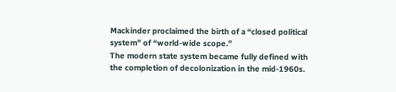Mackinder proclaimed the birth of a “closed political system” of “world-wide scope.”
The modern state system became fully defined with the completion of decolonization in the mid-1960s.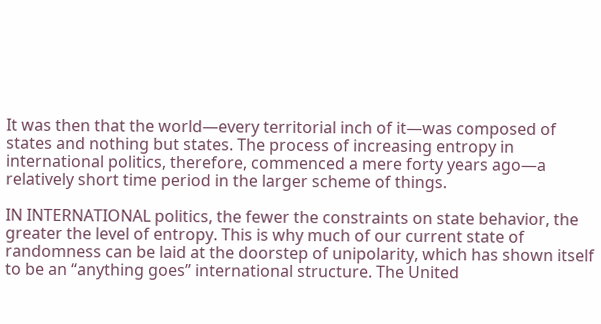It was then that the world—every territorial inch of it—was composed of states and nothing but states. The process of increasing entropy in international politics, therefore, commenced a mere forty years ago—a relatively short time period in the larger scheme of things.

IN INTERNATIONAL politics, the fewer the constraints on state behavior, the greater the level of entropy. This is why much of our current state of randomness can be laid at the doorstep of unipolarity, which has shown itself to be an “anything goes” international structure. The United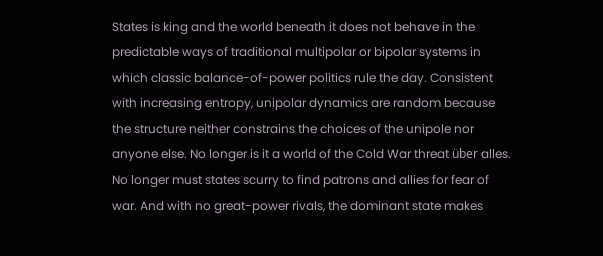States is king and the world beneath it does not behave in the predictable ways of traditional multipolar or bipolar systems in which classic balance-of-power politics rule the day. Consistent with increasing entropy, unipolar dynamics are random because the structure neither constrains the choices of the unipole nor anyone else. No longer is it a world of the Cold War threat über alles. No longer must states scurry to find patrons and allies for fear of war. And with no great-power rivals, the dominant state makes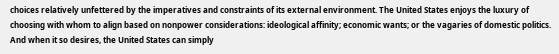choices relatively unfettered by the imperatives and constraints of its external environment. The United States enjoys the luxury of choosing with whom to align based on nonpower considerations: ideological affinity; economic wants; or the vagaries of domestic politics. And when it so desires, the United States can simply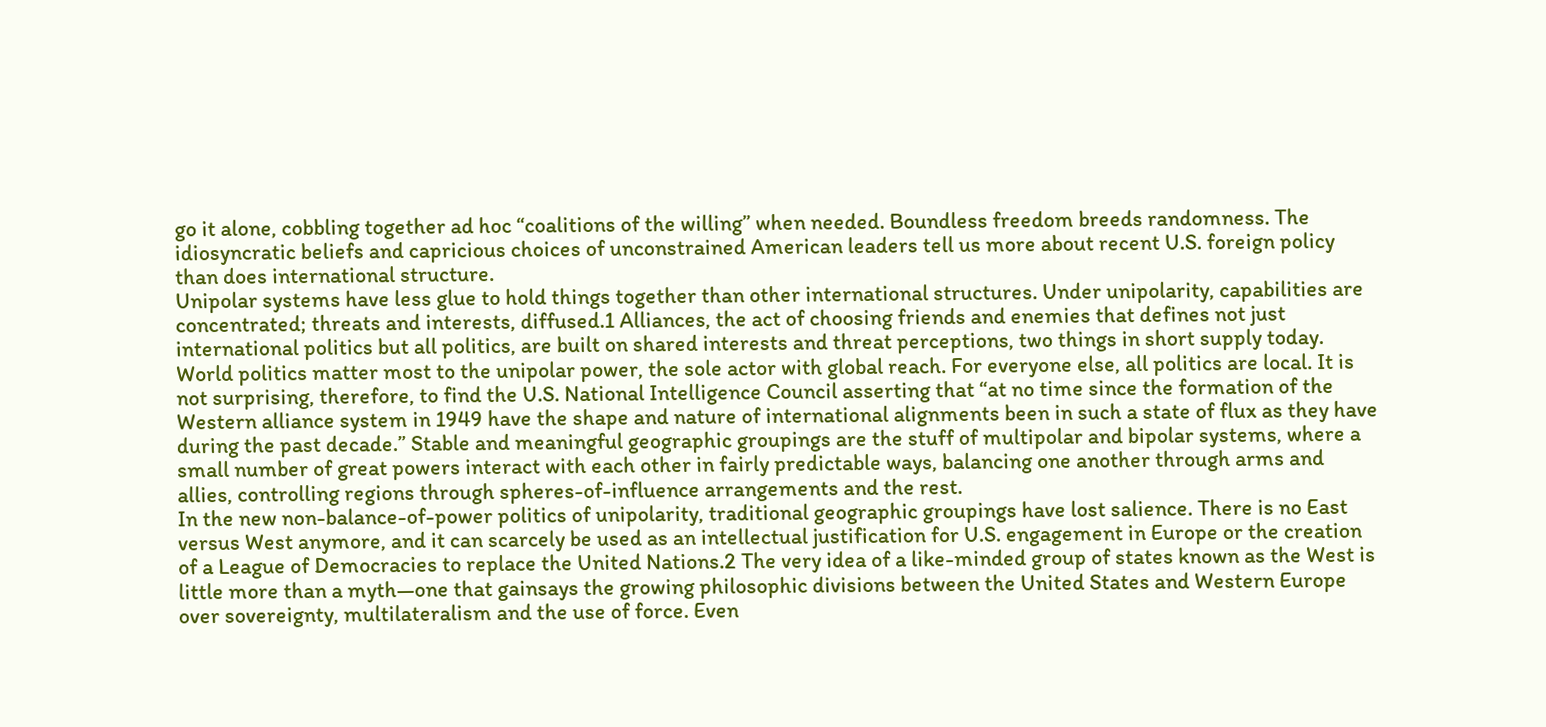go it alone, cobbling together ad hoc “coalitions of the willing” when needed. Boundless freedom breeds randomness. The idiosyncratic beliefs and capricious choices of unconstrained American leaders tell us more about recent U.S. foreign policy than does international structure.
Unipolar systems have less glue to hold things together than other international structures. Under unipolarity, capabilities are concentrated; threats and interests, diffused.1 Alliances, the act of choosing friends and enemies that defines not just international politics but all politics, are built on shared interests and threat perceptions, two things in short supply today. World politics matter most to the unipolar power, the sole actor with global reach. For everyone else, all politics are local. It is not surprising, therefore, to find the U.S. National Intelligence Council asserting that “at no time since the formation of the Western alliance system in 1949 have the shape and nature of international alignments been in such a state of flux as they have during the past decade.” Stable and meaningful geographic groupings are the stuff of multipolar and bipolar systems, where a small number of great powers interact with each other in fairly predictable ways, balancing one another through arms and allies, controlling regions through spheres-of-influence arrangements and the rest.
In the new non-balance-of-power politics of unipolarity, traditional geographic groupings have lost salience. There is no East versus West anymore, and it can scarcely be used as an intellectual justification for U.S. engagement in Europe or the creation of a League of Democracies to replace the United Nations.2 The very idea of a like-minded group of states known as the West is little more than a myth—one that gainsays the growing philosophic divisions between the United States and Western Europe over sovereignty, multilateralism and the use of force. Even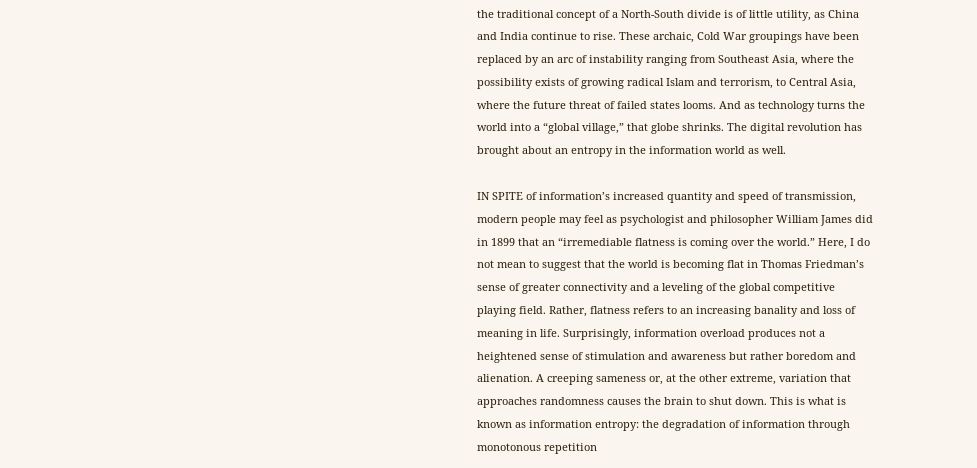the traditional concept of a North-South divide is of little utility, as China and India continue to rise. These archaic, Cold War groupings have been replaced by an arc of instability ranging from Southeast Asia, where the possibility exists of growing radical Islam and terrorism, to Central Asia, where the future threat of failed states looms. And as technology turns the world into a “global village,” that globe shrinks. The digital revolution has brought about an entropy in the information world as well.

IN SPITE of information’s increased quantity and speed of transmission, modern people may feel as psychologist and philosopher William James did in 1899 that an “irremediable flatness is coming over the world.” Here, I do not mean to suggest that the world is becoming flat in Thomas Friedman’s sense of greater connectivity and a leveling of the global competitive playing field. Rather, flatness refers to an increasing banality and loss of meaning in life. Surprisingly, information overload produces not a heightened sense of stimulation and awareness but rather boredom and alienation. A creeping sameness or, at the other extreme, variation that approaches randomness causes the brain to shut down. This is what is known as information entropy: the degradation of information through monotonous repetition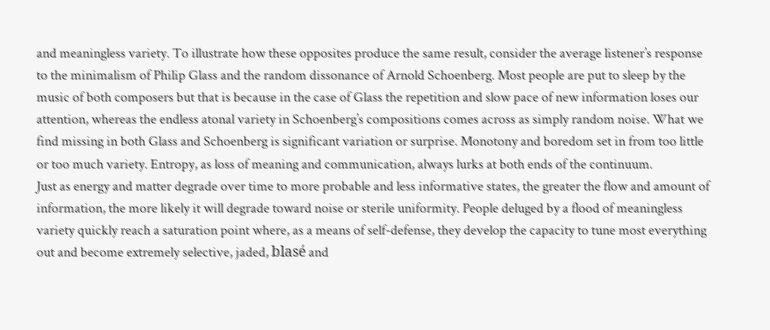and meaningless variety. To illustrate how these opposites produce the same result, consider the average listener’s response to the minimalism of Philip Glass and the random dissonance of Arnold Schoenberg. Most people are put to sleep by the music of both composers but that is because in the case of Glass the repetition and slow pace of new information loses our attention, whereas the endless atonal variety in Schoenberg’s compositions comes across as simply random noise. What we find missing in both Glass and Schoenberg is significant variation or surprise. Monotony and boredom set in from too little or too much variety. Entropy, as loss of meaning and communication, always lurks at both ends of the continuum.
Just as energy and matter degrade over time to more probable and less informative states, the greater the flow and amount of information, the more likely it will degrade toward noise or sterile uniformity. People deluged by a flood of meaningless variety quickly reach a saturation point where, as a means of self-defense, they develop the capacity to tune most everything out and become extremely selective, jaded, blasé and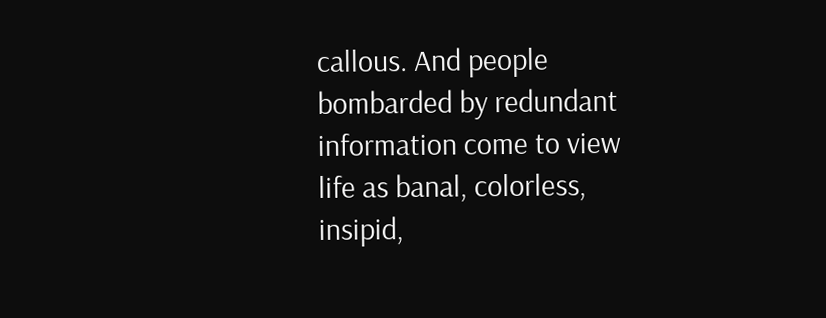callous. And people bombarded by redundant information come to view life as banal, colorless, insipid,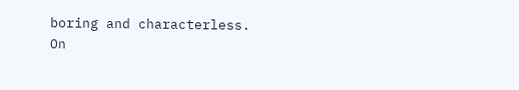boring and characterless.
On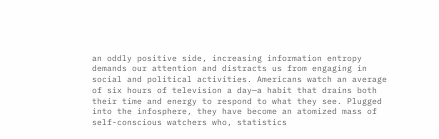an oddly positive side, increasing information entropy demands our attention and distracts us from engaging in social and political activities. Americans watch an average of six hours of television a day—a habit that drains both their time and energy to respond to what they see. Plugged into the infosphere, they have become an atomized mass of self-conscious watchers who, statistics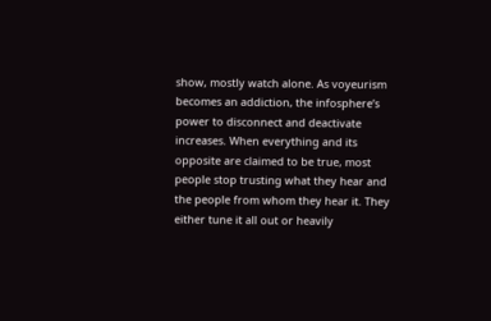show, mostly watch alone. As voyeurism becomes an addiction, the infosphere’s power to disconnect and deactivate increases. When everything and its opposite are claimed to be true, most people stop trusting what they hear and the people from whom they hear it. They either tune it all out or heavily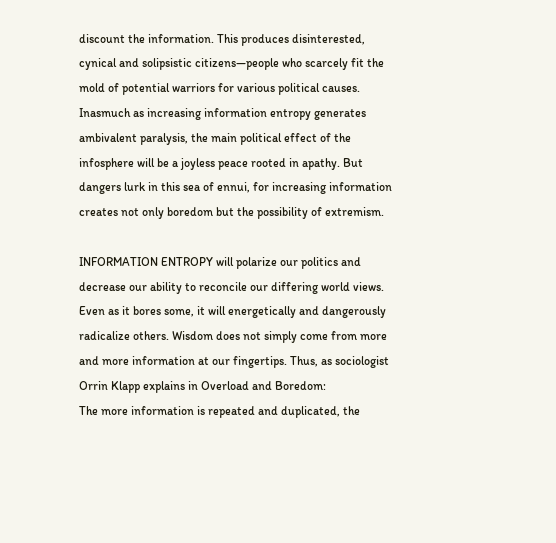discount the information. This produces disinterested, cynical and solipsistic citizens—people who scarcely fit the mold of potential warriors for various political causes. Inasmuch as increasing information entropy generates ambivalent paralysis, the main political effect of the infosphere will be a joyless peace rooted in apathy. But dangers lurk in this sea of ennui, for increasing information creates not only boredom but the possibility of extremism.

INFORMATION ENTROPY will polarize our politics and decrease our ability to reconcile our differing world views. Even as it bores some, it will energetically and dangerously radicalize others. Wisdom does not simply come from more and more information at our fingertips. Thus, as sociologist Orrin Klapp explains in Overload and Boredom:
The more information is repeated and duplicated, the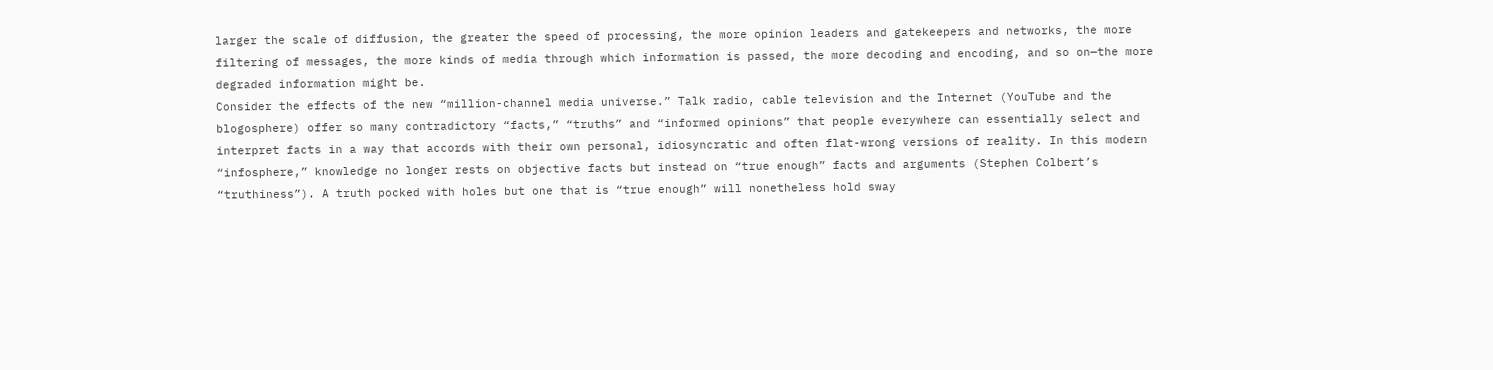larger the scale of diffusion, the greater the speed of processing, the more opinion leaders and gatekeepers and networks, the more filtering of messages, the more kinds of media through which information is passed, the more decoding and encoding, and so on—the more degraded information might be.
Consider the effects of the new “million-channel media universe.” Talk radio, cable television and the Internet (YouTube and the blogosphere) offer so many contradictory “facts,” “truths” and “informed opinions” that people everywhere can essentially select and interpret facts in a way that accords with their own personal, idiosyncratic and often flat-wrong versions of reality. In this modern “infosphere,” knowledge no longer rests on objective facts but instead on “true enough” facts and arguments (Stephen Colbert’s “truthiness”). A truth pocked with holes but one that is “true enough” will nonetheless hold sway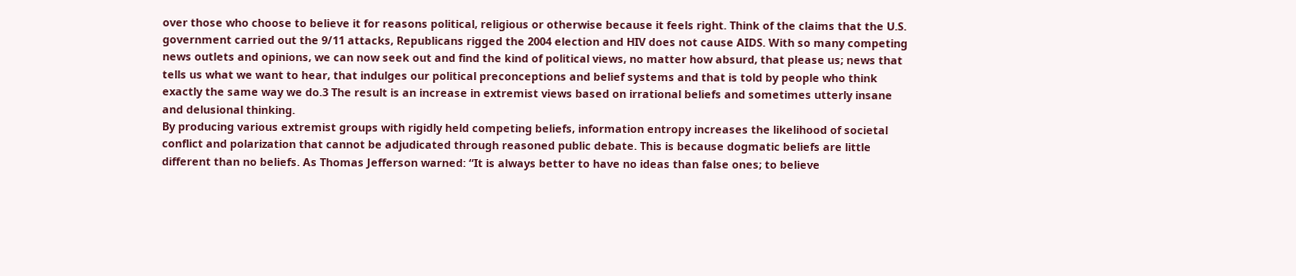over those who choose to believe it for reasons political, religious or otherwise because it feels right. Think of the claims that the U.S. government carried out the 9/11 attacks, Republicans rigged the 2004 election and HIV does not cause AIDS. With so many competing news outlets and opinions, we can now seek out and find the kind of political views, no matter how absurd, that please us; news that tells us what we want to hear, that indulges our political preconceptions and belief systems and that is told by people who think exactly the same way we do.3 The result is an increase in extremist views based on irrational beliefs and sometimes utterly insane and delusional thinking.
By producing various extremist groups with rigidly held competing beliefs, information entropy increases the likelihood of societal conflict and polarization that cannot be adjudicated through reasoned public debate. This is because dogmatic beliefs are little different than no beliefs. As Thomas Jefferson warned: “It is always better to have no ideas than false ones; to believe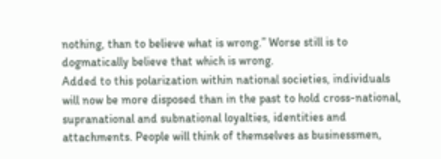nothing, than to believe what is wrong.” Worse still is to dogmatically believe that which is wrong.
Added to this polarization within national societies, individuals will now be more disposed than in the past to hold cross-national, supranational and subnational loyalties, identities and attachments. People will think of themselves as businessmen,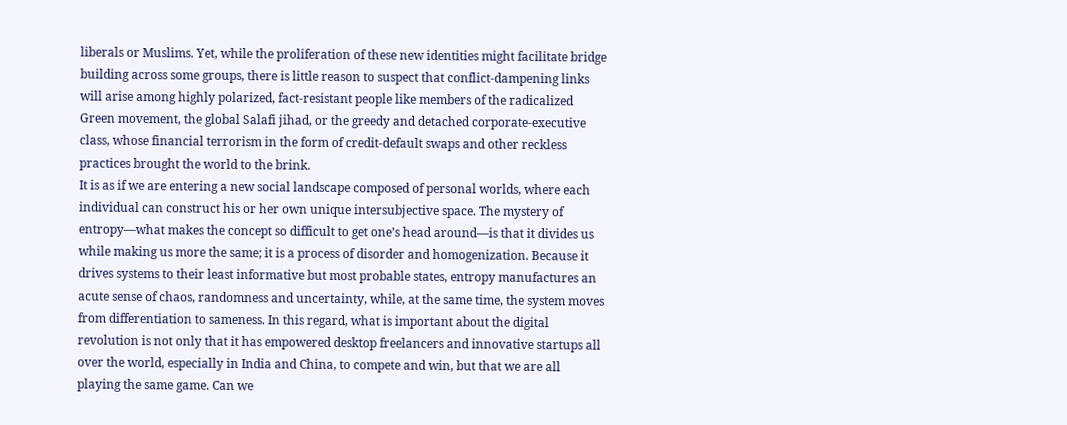liberals or Muslims. Yet, while the proliferation of these new identities might facilitate bridge building across some groups, there is little reason to suspect that conflict-dampening links will arise among highly polarized, fact-resistant people like members of the radicalized Green movement, the global Salafi jihad, or the greedy and detached corporate-executive class, whose financial terrorism in the form of credit-default swaps and other reckless practices brought the world to the brink.
It is as if we are entering a new social landscape composed of personal worlds, where each individual can construct his or her own unique intersubjective space. The mystery of entropy—what makes the concept so difficult to get one’s head around—is that it divides us while making us more the same; it is a process of disorder and homogenization. Because it drives systems to their least informative but most probable states, entropy manufactures an acute sense of chaos, randomness and uncertainty, while, at the same time, the system moves from differentiation to sameness. In this regard, what is important about the digital revolution is not only that it has empowered desktop freelancers and innovative startups all over the world, especially in India and China, to compete and win, but that we are all playing the same game. Can we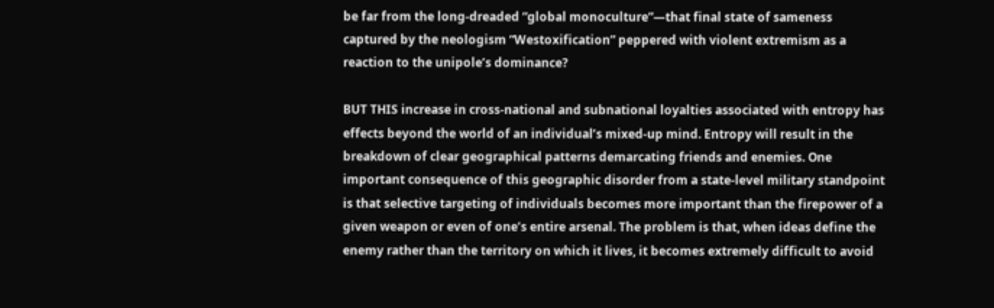be far from the long-dreaded “global monoculture”—that final state of sameness captured by the neologism “Westoxification” peppered with violent extremism as a reaction to the unipole’s dominance?

BUT THIS increase in cross-national and subnational loyalties associated with entropy has effects beyond the world of an individual’s mixed-up mind. Entropy will result in the breakdown of clear geographical patterns demarcating friends and enemies. One important consequence of this geographic disorder from a state-level military standpoint is that selective targeting of individuals becomes more important than the firepower of a given weapon or even of one’s entire arsenal. The problem is that, when ideas define the enemy rather than the territory on which it lives, it becomes extremely difficult to avoid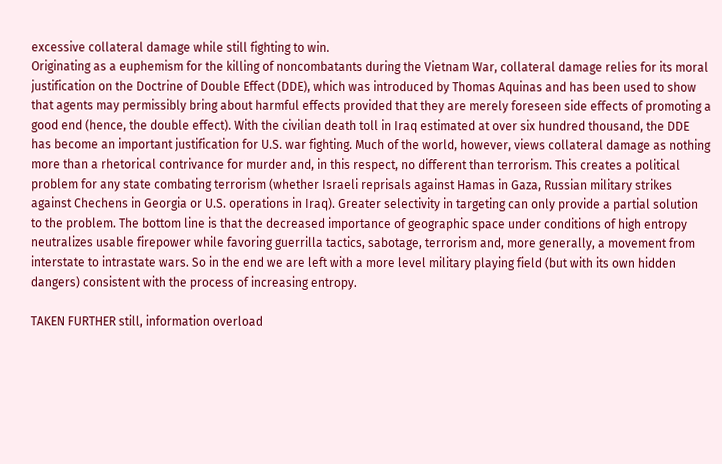excessive collateral damage while still fighting to win.
Originating as a euphemism for the killing of noncombatants during the Vietnam War, collateral damage relies for its moral justification on the Doctrine of Double Effect (DDE), which was introduced by Thomas Aquinas and has been used to show that agents may permissibly bring about harmful effects provided that they are merely foreseen side effects of promoting a good end (hence, the double effect). With the civilian death toll in Iraq estimated at over six hundred thousand, the DDE has become an important justification for U.S. war fighting. Much of the world, however, views collateral damage as nothing more than a rhetorical contrivance for murder and, in this respect, no different than terrorism. This creates a political problem for any state combating terrorism (whether Israeli reprisals against Hamas in Gaza, Russian military strikes against Chechens in Georgia or U.S. operations in Iraq). Greater selectivity in targeting can only provide a partial solution to the problem. The bottom line is that the decreased importance of geographic space under conditions of high entropy neutralizes usable firepower while favoring guerrilla tactics, sabotage, terrorism and, more generally, a movement from interstate to intrastate wars. So in the end we are left with a more level military playing field (but with its own hidden dangers) consistent with the process of increasing entropy.

TAKEN FURTHER still, information overload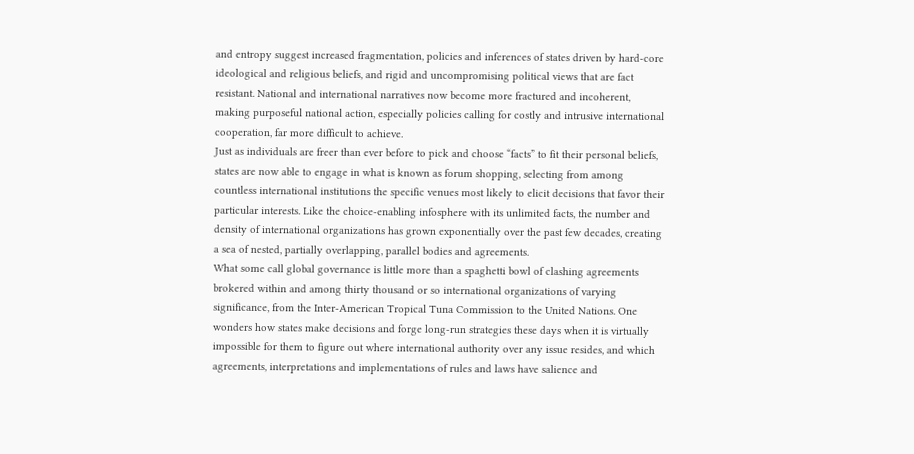and entropy suggest increased fragmentation, policies and inferences of states driven by hard-core ideological and religious beliefs, and rigid and uncompromising political views that are fact resistant. National and international narratives now become more fractured and incoherent, making purposeful national action, especially policies calling for costly and intrusive international cooperation, far more difficult to achieve.
Just as individuals are freer than ever before to pick and choose “facts” to fit their personal beliefs, states are now able to engage in what is known as forum shopping, selecting from among countless international institutions the specific venues most likely to elicit decisions that favor their particular interests. Like the choice-enabling infosphere with its unlimited facts, the number and density of international organizations has grown exponentially over the past few decades, creating a sea of nested, partially overlapping, parallel bodies and agreements.
What some call global governance is little more than a spaghetti bowl of clashing agreements brokered within and among thirty thousand or so international organizations of varying significance, from the Inter-American Tropical Tuna Commission to the United Nations. One wonders how states make decisions and forge long-run strategies these days when it is virtually impossible for them to figure out where international authority over any issue resides, and which agreements, interpretations and implementations of rules and laws have salience and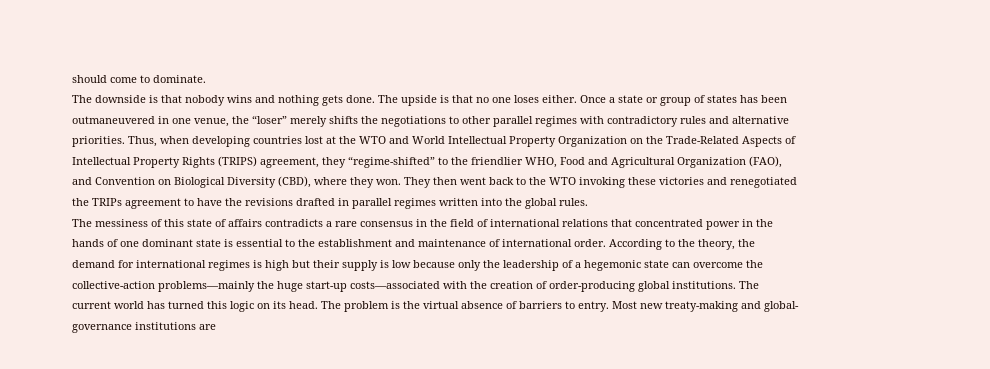should come to dominate.
The downside is that nobody wins and nothing gets done. The upside is that no one loses either. Once a state or group of states has been outmaneuvered in one venue, the “loser” merely shifts the negotiations to other parallel regimes with contradictory rules and alternative priorities. Thus, when developing countries lost at the WTO and World Intellectual Property Organization on the Trade-Related Aspects of Intellectual Property Rights (TRIPS) agreement, they “regime-shifted” to the friendlier WHO, Food and Agricultural Organization (FAO), and Convention on Biological Diversity (CBD), where they won. They then went back to the WTO invoking these victories and renegotiated the TRIPs agreement to have the revisions drafted in parallel regimes written into the global rules.
The messiness of this state of affairs contradicts a rare consensus in the field of international relations that concentrated power in the hands of one dominant state is essential to the establishment and maintenance of international order. According to the theory, the demand for international regimes is high but their supply is low because only the leadership of a hegemonic state can overcome the collective-action problems—mainly the huge start-up costs—associated with the creation of order-producing global institutions. The current world has turned this logic on its head. The problem is the virtual absence of barriers to entry. Most new treaty-making and global-governance institutions are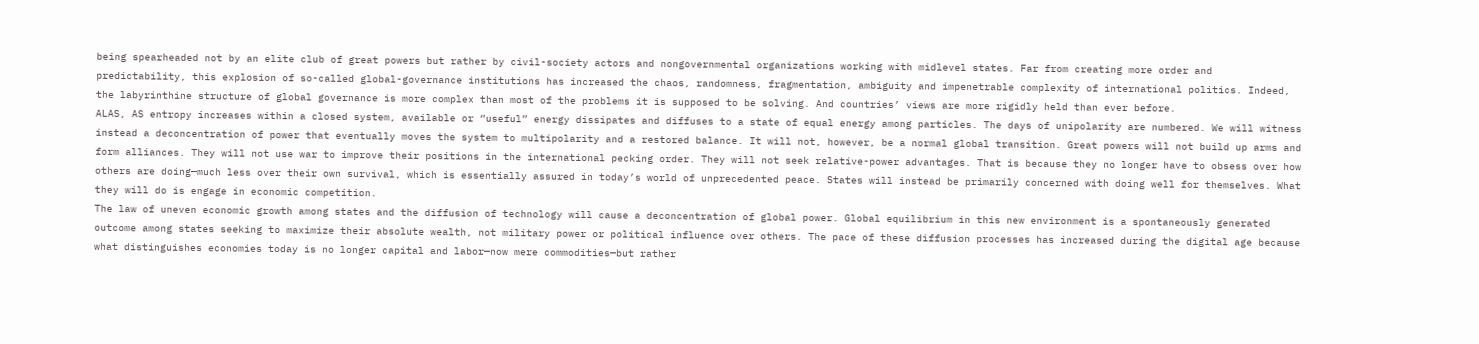being spearheaded not by an elite club of great powers but rather by civil-society actors and nongovernmental organizations working with midlevel states. Far from creating more order and predictability, this explosion of so-called global-governance institutions has increased the chaos, randomness, fragmentation, ambiguity and impenetrable complexity of international politics. Indeed, the labyrinthine structure of global governance is more complex than most of the problems it is supposed to be solving. And countries’ views are more rigidly held than ever before.
ALAS, AS entropy increases within a closed system, available or “useful” energy dissipates and diffuses to a state of equal energy among particles. The days of unipolarity are numbered. We will witness instead a deconcentration of power that eventually moves the system to multipolarity and a restored balance. It will not, however, be a normal global transition. Great powers will not build up arms and form alliances. They will not use war to improve their positions in the international pecking order. They will not seek relative-power advantages. That is because they no longer have to obsess over how others are doing—much less over their own survival, which is essentially assured in today’s world of unprecedented peace. States will instead be primarily concerned with doing well for themselves. What they will do is engage in economic competition.
The law of uneven economic growth among states and the diffusion of technology will cause a deconcentration of global power. Global equilibrium in this new environment is a spontaneously generated outcome among states seeking to maximize their absolute wealth, not military power or political influence over others. The pace of these diffusion processes has increased during the digital age because what distinguishes economies today is no longer capital and labor—now mere commodities—but rather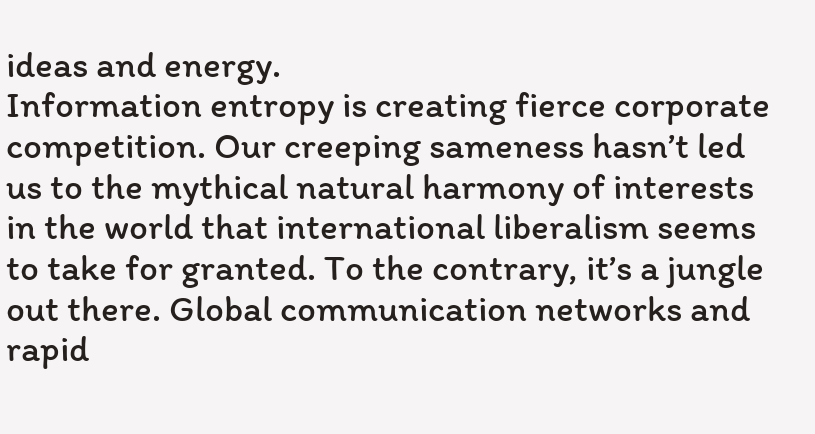ideas and energy.
Information entropy is creating fierce corporate competition. Our creeping sameness hasn’t led us to the mythical natural harmony of interests in the world that international liberalism seems to take for granted. To the contrary, it’s a jungle out there. Global communication networks and rapid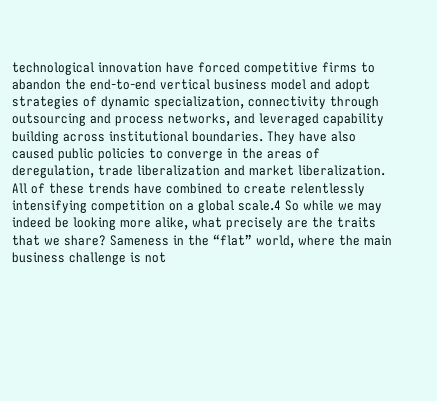technological innovation have forced competitive firms to abandon the end-to-end vertical business model and adopt strategies of dynamic specialization, connectivity through outsourcing and process networks, and leveraged capability building across institutional boundaries. They have also caused public policies to converge in the areas of deregulation, trade liberalization and market liberalization. All of these trends have combined to create relentlessly intensifying competition on a global scale.4 So while we may indeed be looking more alike, what precisely are the traits that we share? Sameness in the “flat” world, where the main business challenge is not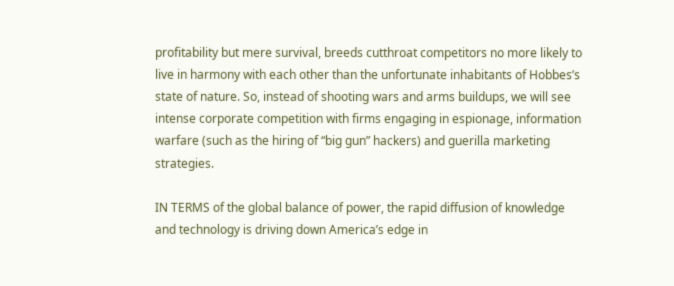profitability but mere survival, breeds cutthroat competitors no more likely to live in harmony with each other than the unfortunate inhabitants of Hobbes’s state of nature. So, instead of shooting wars and arms buildups, we will see intense corporate competition with firms engaging in espionage, information warfare (such as the hiring of “big gun” hackers) and guerilla marketing strategies.

IN TERMS of the global balance of power, the rapid diffusion of knowledge and technology is driving down America’s edge in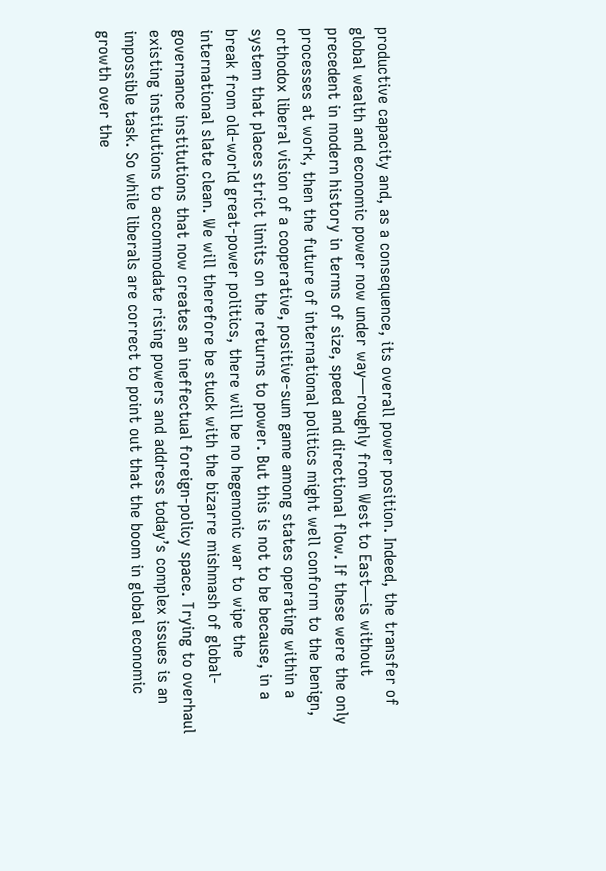productive capacity and, as a consequence, its overall power position. Indeed, the transfer of global wealth and economic power now under way—roughly from West to East—is without precedent in modern history in terms of size, speed and directional flow. If these were the only processes at work, then the future of international politics might well conform to the benign, orthodox liberal vision of a cooperative, positive-sum game among states operating within a system that places strict limits on the returns to power. But this is not to be because, in a break from old-world great-power politics, there will be no hegemonic war to wipe the international slate clean. We will therefore be stuck with the bizarre mishmash of global-governance institutions that now creates an ineffectual foreign-policy space. Trying to overhaul existing institutions to accommodate rising powers and address today’s complex issues is an impossible task. So while liberals are correct to point out that the boom in global economic growth over the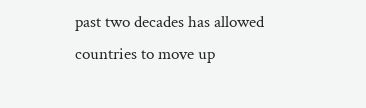past two decades has allowed countries to move up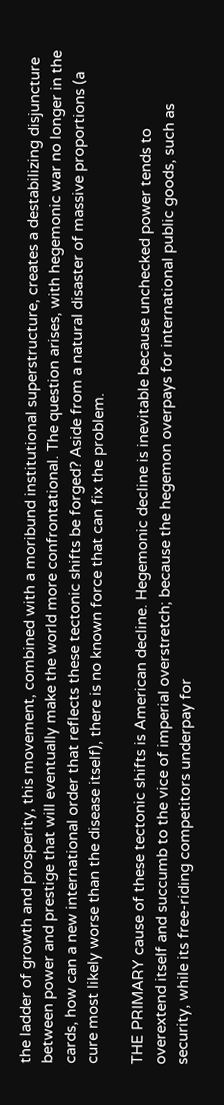the ladder of growth and prosperity, this movement, combined with a moribund institutional superstructure, creates a destabilizing disjuncture between power and prestige that will eventually make the world more confrontational. The question arises, with hegemonic war no longer in the cards, how can a new international order that reflects these tectonic shifts be forged? Aside from a natural disaster of massive proportions (a cure most likely worse than the disease itself), there is no known force that can fix the problem.

THE PRIMARY cause of these tectonic shifts is American decline. Hegemonic decline is inevitable because unchecked power tends to overextend itself and succumb to the vice of imperial overstretch; because the hegemon overpays for international public goods, such as security, while its free-riding competitors underpay for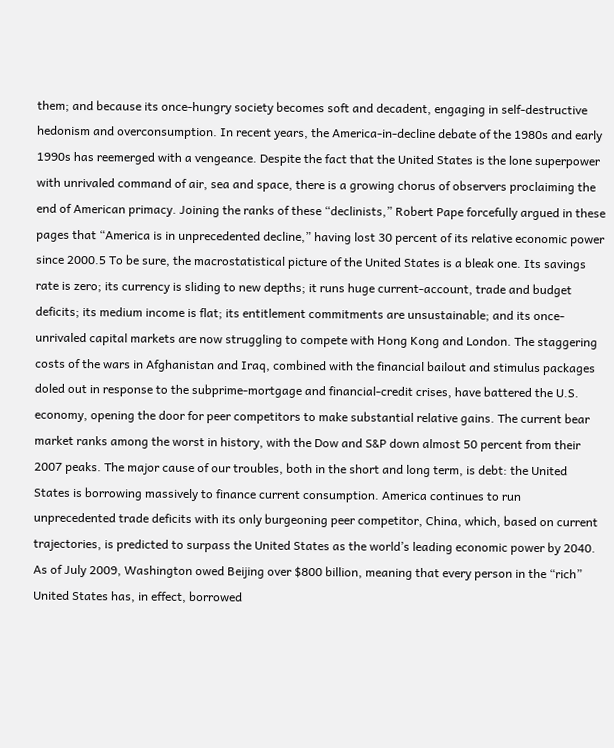them; and because its once-hungry society becomes soft and decadent, engaging in self-destructive hedonism and overconsumption. In recent years, the America-in-decline debate of the 1980s and early 1990s has reemerged with a vengeance. Despite the fact that the United States is the lone superpower with unrivaled command of air, sea and space, there is a growing chorus of observers proclaiming the end of American primacy. Joining the ranks of these “declinists,” Robert Pape forcefully argued in these pages that “America is in unprecedented decline,” having lost 30 percent of its relative economic power since 2000.5 To be sure, the macrostatistical picture of the United States is a bleak one. Its savings rate is zero; its currency is sliding to new depths; it runs huge current-account, trade and budget deficits; its medium income is flat; its entitlement commitments are unsustainable; and its once-unrivaled capital markets are now struggling to compete with Hong Kong and London. The staggering costs of the wars in Afghanistan and Iraq, combined with the financial bailout and stimulus packages doled out in response to the subprime-mortgage and financial-credit crises, have battered the U.S. economy, opening the door for peer competitors to make substantial relative gains. The current bear market ranks among the worst in history, with the Dow and S&P down almost 50 percent from their 2007 peaks. The major cause of our troubles, both in the short and long term, is debt: the United States is borrowing massively to finance current consumption. America continues to run unprecedented trade deficits with its only burgeoning peer competitor, China, which, based on current trajectories, is predicted to surpass the United States as the world’s leading economic power by 2040. As of July 2009, Washington owed Beijing over $800 billion, meaning that every person in the “rich” United States has, in effect, borrowed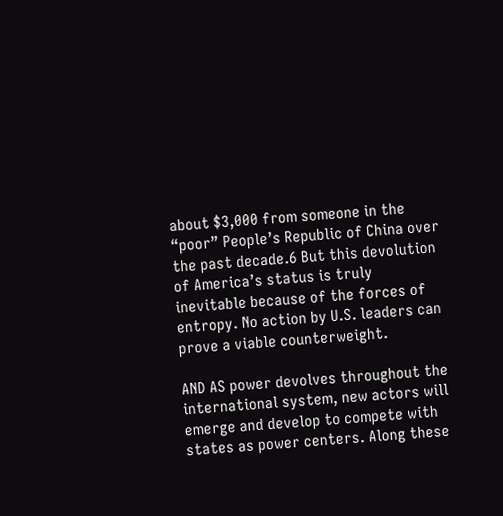about $3,000 from someone in the “poor” People’s Republic of China over the past decade.6 But this devolution of America’s status is truly inevitable because of the forces of entropy. No action by U.S. leaders can prove a viable counterweight.

AND AS power devolves throughout the international system, new actors will emerge and develop to compete with states as power centers. Along these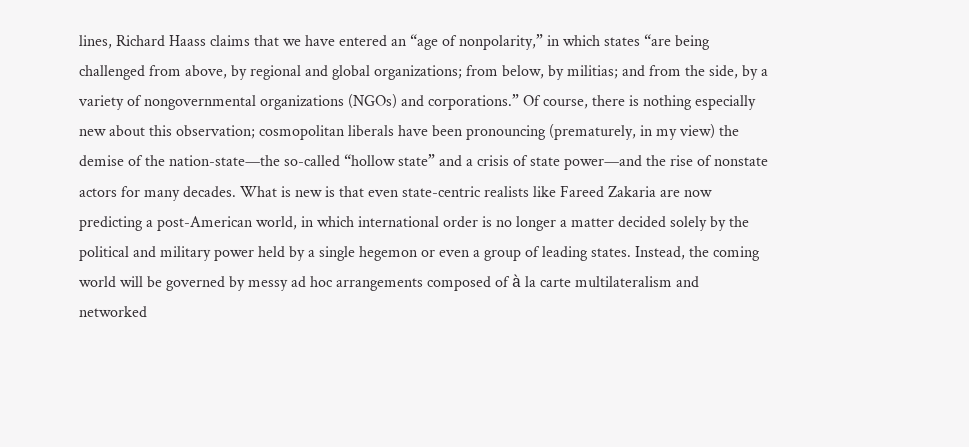lines, Richard Haass claims that we have entered an “age of nonpolarity,” in which states “are being challenged from above, by regional and global organizations; from below, by militias; and from the side, by a variety of nongovernmental organizations (NGOs) and corporations.” Of course, there is nothing especially new about this observation; cosmopolitan liberals have been pronouncing (prematurely, in my view) the demise of the nation-state—the so-called “hollow state” and a crisis of state power—and the rise of nonstate actors for many decades. What is new is that even state-centric realists like Fareed Zakaria are now predicting a post-American world, in which international order is no longer a matter decided solely by the political and military power held by a single hegemon or even a group of leading states. Instead, the coming world will be governed by messy ad hoc arrangements composed of à la carte multilateralism and networked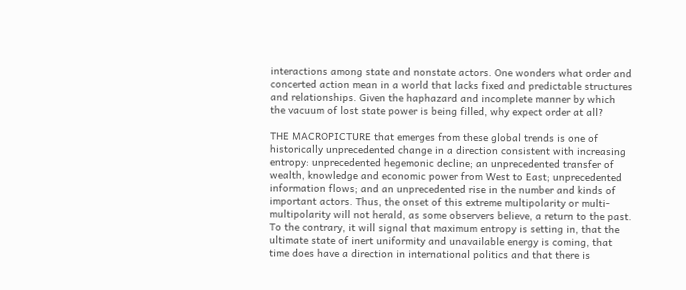interactions among state and nonstate actors. One wonders what order and concerted action mean in a world that lacks fixed and predictable structures and relationships. Given the haphazard and incomplete manner by which the vacuum of lost state power is being filled, why expect order at all?

THE MACROPICTURE that emerges from these global trends is one of historically unprecedented change in a direction consistent with increasing entropy: unprecedented hegemonic decline; an unprecedented transfer of wealth, knowledge and economic power from West to East; unprecedented information flows; and an unprecedented rise in the number and kinds of important actors. Thus, the onset of this extreme multipolarity or multi-multipolarity will not herald, as some observers believe, a return to the past. To the contrary, it will signal that maximum entropy is setting in, that the ultimate state of inert uniformity and unavailable energy is coming, that time does have a direction in international politics and that there is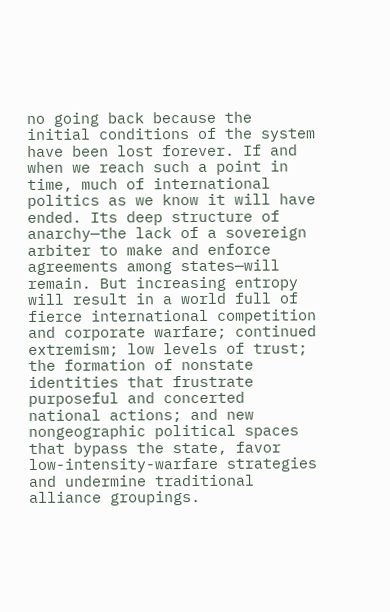no going back because the initial conditions of the system have been lost forever. If and when we reach such a point in time, much of international politics as we know it will have ended. Its deep structure of anarchy—the lack of a sovereign arbiter to make and enforce agreements among states—will remain. But increasing entropy will result in a world full of fierce international competition and corporate warfare; continued extremism; low levels of trust; the formation of nonstate identities that frustrate purposeful and concerted national actions; and new nongeographic political spaces that bypass the state, favor low-intensity-warfare strategies and undermine traditional alliance groupings.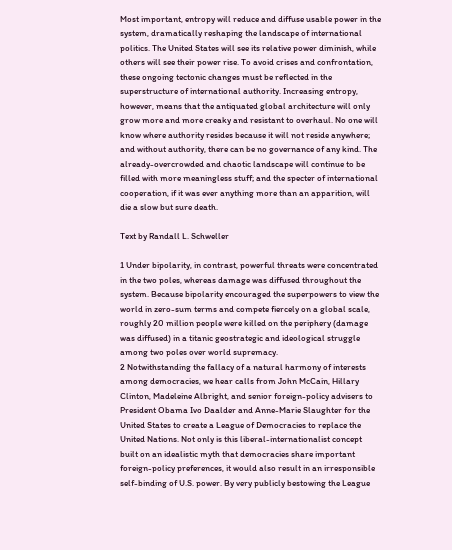Most important, entropy will reduce and diffuse usable power in the system, dramatically reshaping the landscape of international politics. The United States will see its relative power diminish, while others will see their power rise. To avoid crises and confrontation, these ongoing tectonic changes must be reflected in the superstructure of international authority. Increasing entropy, however, means that the antiquated global architecture will only grow more and more creaky and resistant to overhaul. No one will know where authority resides because it will not reside anywhere; and without authority, there can be no governance of any kind. The already-overcrowded and chaotic landscape will continue to be filled with more meaningless stuff; and the specter of international cooperation, if it was ever anything more than an apparition, will die a slow but sure death.

Text by Randall L. Schweller

1 Under bipolarity, in contrast, powerful threats were concentrated in the two poles, whereas damage was diffused throughout the system. Because bipolarity encouraged the superpowers to view the world in zero-sum terms and compete fiercely on a global scale, roughly 20 million people were killed on the periphery (damage was diffused) in a titanic geostrategic and ideological struggle among two poles over world supremacy.
2 Notwithstanding the fallacy of a natural harmony of interests among democracies, we hear calls from John McCain, Hillary Clinton, Madeleine Albright, and senior foreign-policy advisers to President Obama Ivo Daalder and Anne-Marie Slaughter for the United States to create a League of Democracies to replace the United Nations. Not only is this liberal-internationalist concept built on an idealistic myth that democracies share important foreign-policy preferences, it would also result in an irresponsible self-binding of U.S. power. By very publicly bestowing the League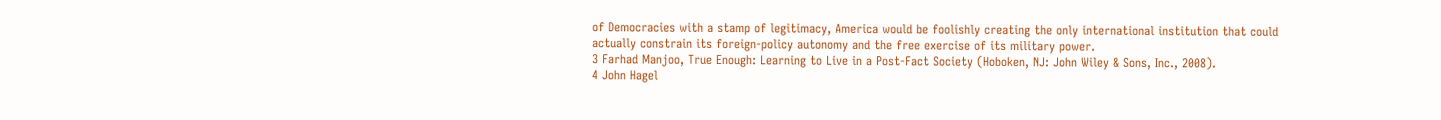of Democracies with a stamp of legitimacy, America would be foolishly creating the only international institution that could actually constrain its foreign-policy autonomy and the free exercise of its military power.
3 Farhad Manjoo, True Enough: Learning to Live in a Post-Fact Society (Hoboken, NJ: John Wiley & Sons, Inc., 2008).
4 John Hagel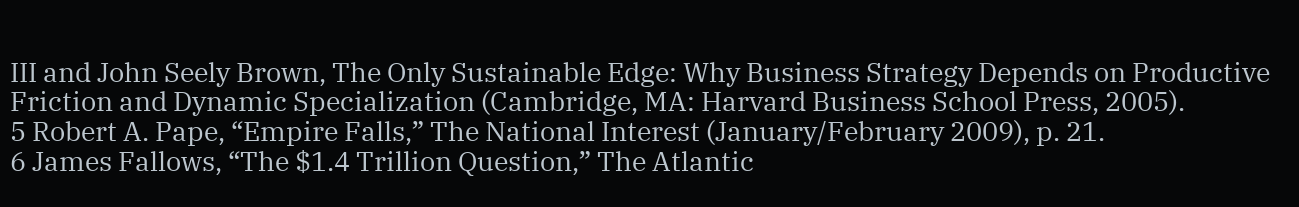III and John Seely Brown, The Only Sustainable Edge: Why Business Strategy Depends on Productive Friction and Dynamic Specialization (Cambridge, MA: Harvard Business School Press, 2005).
5 Robert A. Pape, “Empire Falls,” The National Interest (January/February 2009), p. 21.
6 James Fallows, “The $1.4 Trillion Question,” The Atlantic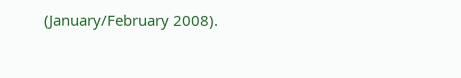(January/February 2008).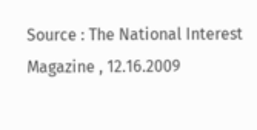Source : The National Interest Magazine , 12.16.2009